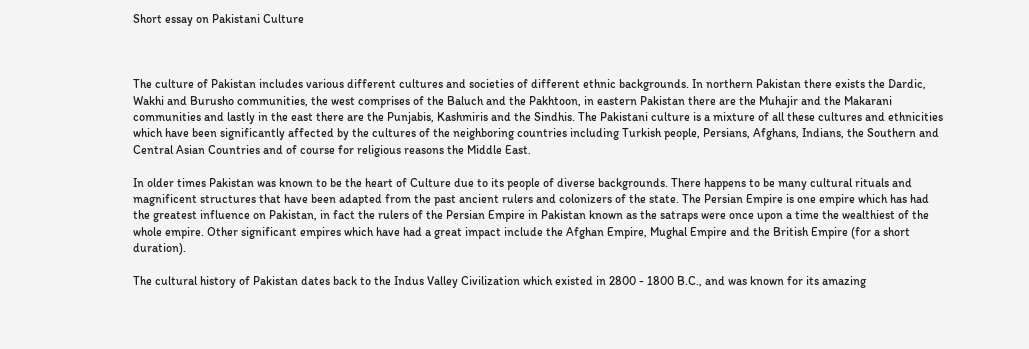Short essay on Pakistani Culture



The culture of Pakistan includes various different cultures and societies of different ethnic backgrounds. In northern Pakistan there exists the Dardic, Wakhi and Burusho communities, the west comprises of the Baluch and the Pakhtoon, in eastern Pakistan there are the Muhajir and the Makarani communities and lastly in the east there are the Punjabis, Kashmiris and the Sindhis. The Pakistani culture is a mixture of all these cultures and ethnicities which have been significantly affected by the cultures of the neighboring countries including Turkish people, Persians, Afghans, Indians, the Southern and Central Asian Countries and of course for religious reasons the Middle East.

In older times Pakistan was known to be the heart of Culture due to its people of diverse backgrounds. There happens to be many cultural rituals and magnificent structures that have been adapted from the past ancient rulers and colonizers of the state. The Persian Empire is one empire which has had the greatest influence on Pakistan, in fact the rulers of the Persian Empire in Pakistan known as the satraps were once upon a time the wealthiest of the whole empire. Other significant empires which have had a great impact include the Afghan Empire, Mughal Empire and the British Empire (for a short duration).

The cultural history of Pakistan dates back to the Indus Valley Civilization which existed in 2800 - 1800 B.C., and was known for its amazing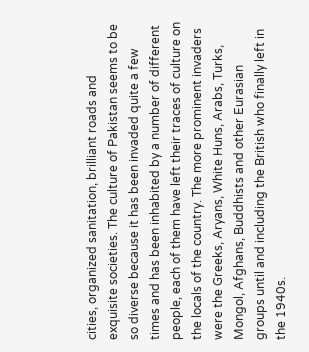cities, organized sanitation, brilliant roads and exquisite societies. The culture of Pakistan seems to be so diverse because it has been invaded quite a few times and has been inhabited by a number of different people, each of them have left their traces of culture on the locals of the country. The more prominent invaders were the Greeks, Aryans, White Huns, Arabs, Turks, Mongol, Afghans, Buddhists and other Eurasian groups until and including the British who finally left in the 1940s.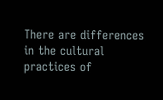There are differences in the cultural practices of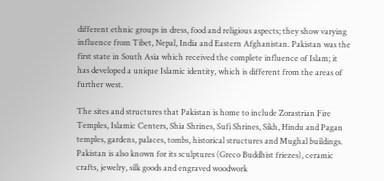different ethnic groups in dress, food and religious aspects; they show varying influence from Tibet, Nepal, India and Eastern Afghanistan. Pakistan was the first state in South Asia which received the complete influence of Islam; it has developed a unique Islamic identity, which is different from the areas of further west.

The sites and structures that Pakistan is home to include Zorastrian Fire Temples, Islamic Centers, Shia Shrines, Sufi Shrines, Sikh, Hindu and Pagan temples, gardens, palaces, tombs, historical structures and Mughal buildings. Pakistan is also known for its sculptures (Greco Buddhist friezes), ceramic crafts, jewelry, silk goods and engraved woodwork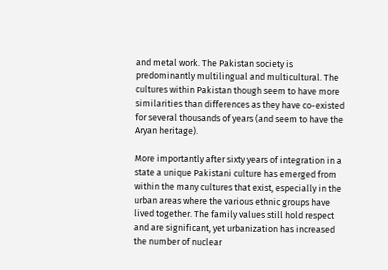and metal work. The Pakistan society is predominantly multilingual and multicultural. The cultures within Pakistan though seem to have more similarities than differences as they have co-existed for several thousands of years (and seem to have the Aryan heritage).

More importantly after sixty years of integration in a state a unique Pakistani culture has emerged from within the many cultures that exist, especially in the urban areas where the various ethnic groups have lived together. The family values still hold respect and are significant, yet urbanization has increased the number of nuclear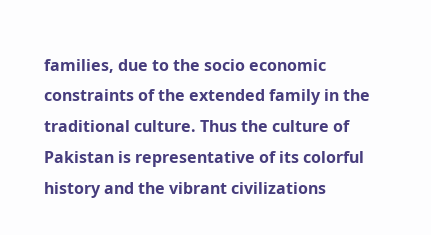families, due to the socio economic constraints of the extended family in the traditional culture. Thus the culture of Pakistan is representative of its colorful history and the vibrant civilizations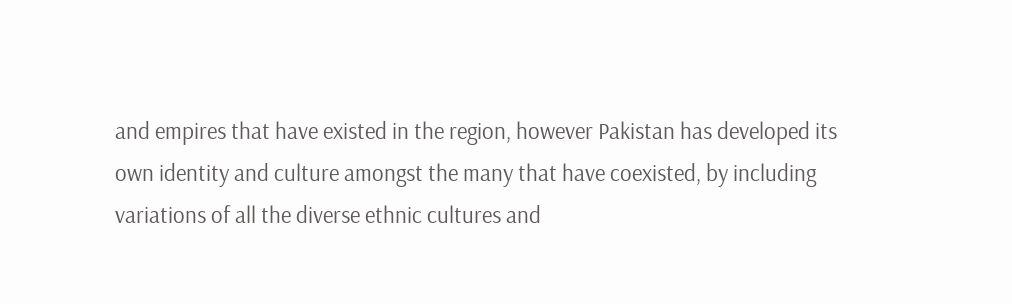and empires that have existed in the region, however Pakistan has developed its own identity and culture amongst the many that have coexisted, by including variations of all the diverse ethnic cultures and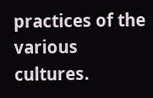practices of the various cultures.